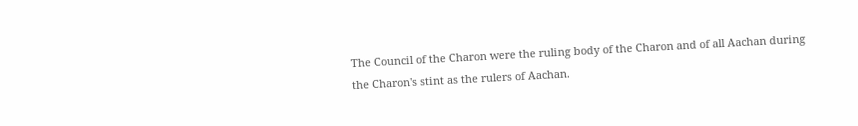The Council of the Charon were the ruling body of the Charon and of all Aachan during the Charon's stint as the rulers of Aachan.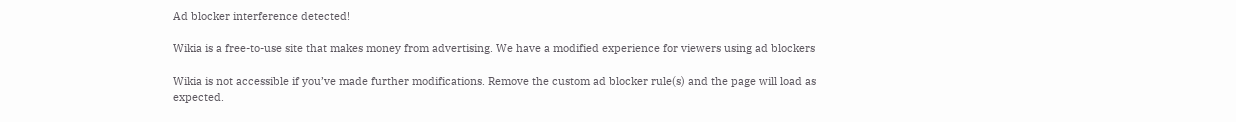Ad blocker interference detected!

Wikia is a free-to-use site that makes money from advertising. We have a modified experience for viewers using ad blockers

Wikia is not accessible if you’ve made further modifications. Remove the custom ad blocker rule(s) and the page will load as expected.